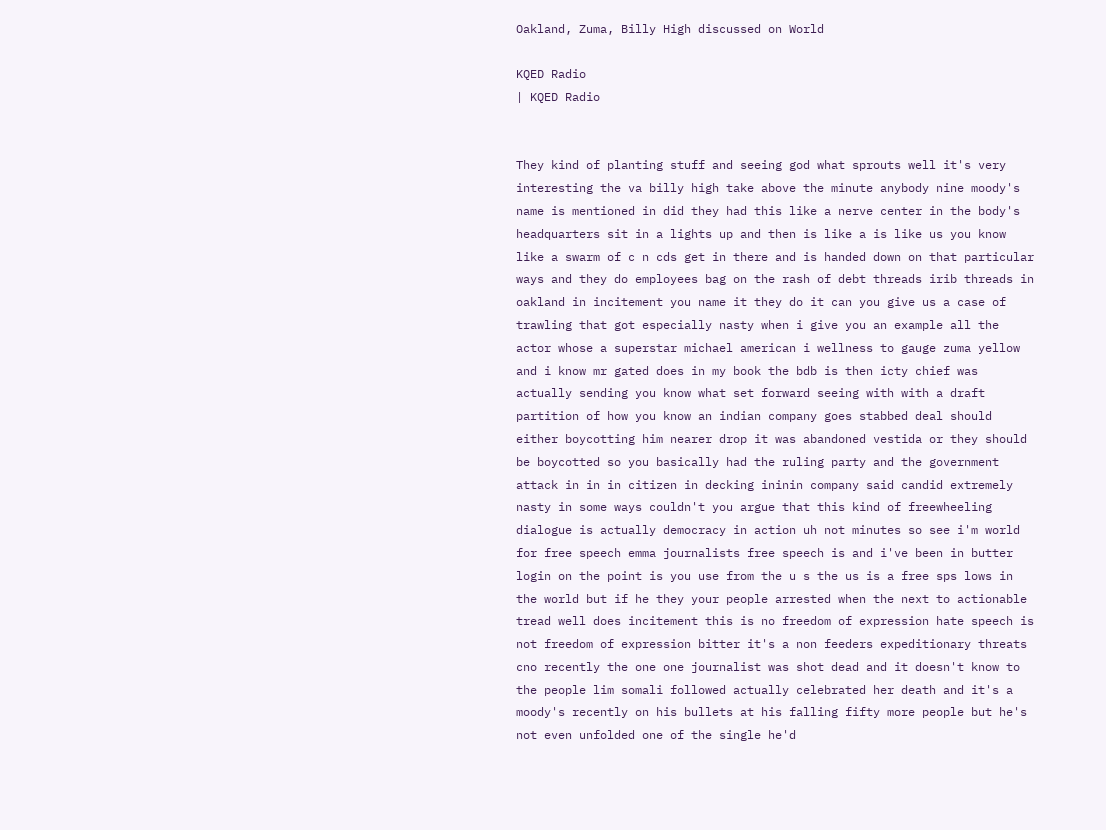Oakland, Zuma, Billy High discussed on World

KQED Radio
| KQED Radio


They kind of planting stuff and seeing god what sprouts well it's very interesting the va billy high take above the minute anybody nine moody's name is mentioned in did they had this like a nerve center in the body's headquarters sit in a lights up and then is like a is like us you know like a swarm of c n cds get in there and is handed down on that particular ways and they do employees bag on the rash of debt threads irib threads in oakland in incitement you name it they do it can you give us a case of trawling that got especially nasty when i give you an example all the actor whose a superstar michael american i wellness to gauge zuma yellow and i know mr gated does in my book the bdb is then icty chief was actually sending you know what set forward seeing with with a draft partition of how you know an indian company goes stabbed deal should either boycotting him nearer drop it was abandoned vestida or they should be boycotted so you basically had the ruling party and the government attack in in in citizen in decking ininin company said candid extremely nasty in some ways couldn't you argue that this kind of freewheeling dialogue is actually democracy in action uh not minutes so see i'm world for free speech emma journalists free speech is and i've been in butter login on the point is you use from the u s the us is a free sps lows in the world but if he they your people arrested when the next to actionable tread well does incitement this is no freedom of expression hate speech is not freedom of expression bitter it's a non feeders expeditionary threats cno recently the one one journalist was shot dead and it doesn't know to the people lim somali followed actually celebrated her death and it's a moody's recently on his bullets at his falling fifty more people but he's not even unfolded one of the single he'd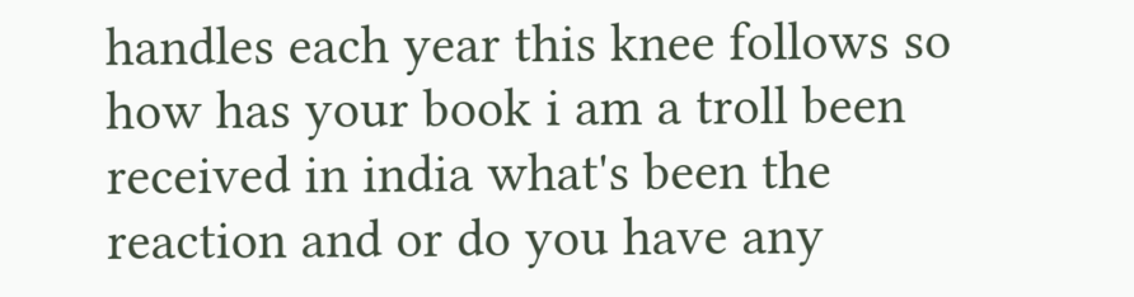handles each year this knee follows so how has your book i am a troll been received in india what's been the reaction and or do you have any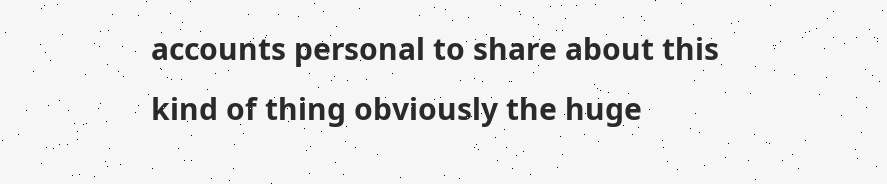accounts personal to share about this kind of thing obviously the huge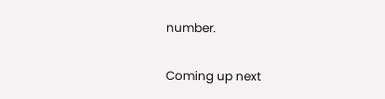number.

Coming up next